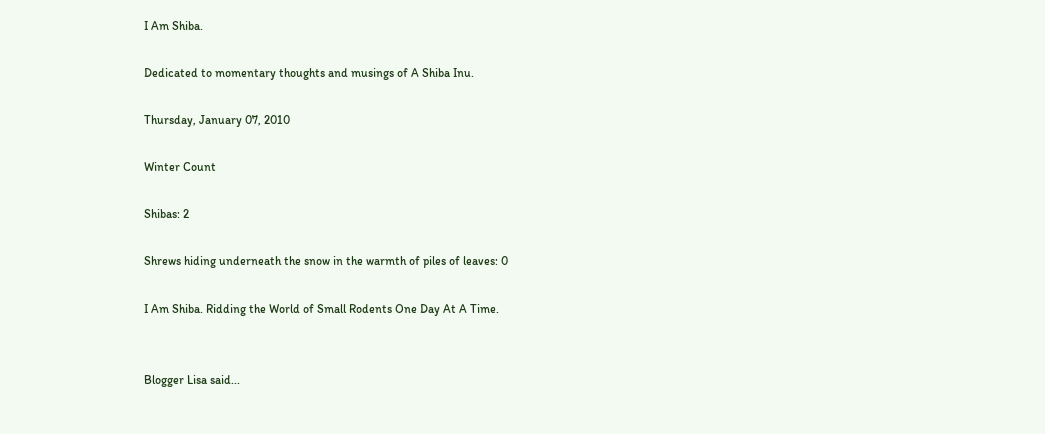I Am Shiba.

Dedicated to momentary thoughts and musings of A Shiba Inu.

Thursday, January 07, 2010

Winter Count

Shibas: 2

Shrews hiding underneath the snow in the warmth of piles of leaves: 0

I Am Shiba. Ridding the World of Small Rodents One Day At A Time.


Blogger Lisa said...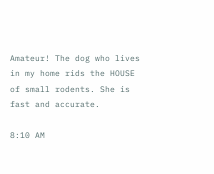Amateur! The dog who lives in my home rids the HOUSE of small rodents. She is fast and accurate.

8:10 AM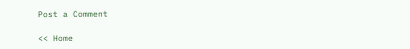Post a Comment

<< Home